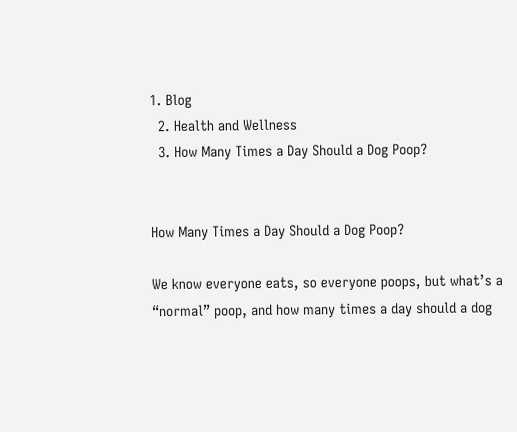1. Blog
  2. Health and Wellness
  3. How Many Times a Day Should a Dog Poop?


How Many Times a Day Should a Dog Poop?

We know everyone eats, so everyone poops, but what’s a “normal” poop, and how many times a day should a dog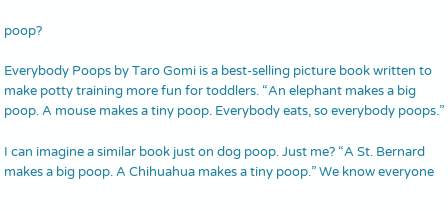poop?

Everybody Poops by Taro Gomi is a best-selling picture book written to make potty training more fun for toddlers. “An elephant makes a big poop. A mouse makes a tiny poop. Everybody eats, so everybody poops.”

I can imagine a similar book just on dog poop. Just me? “A St. Bernard makes a big poop. A Chihuahua makes a tiny poop.” We know everyone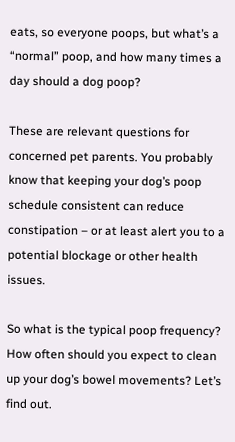eats, so everyone poops, but what’s a “normal” poop, and how many times a day should a dog poop?

These are relevant questions for concerned pet parents. You probably know that keeping your dog’s poop schedule consistent can reduce constipation – or at least alert you to a potential blockage or other health issues.

So what is the typical poop frequency? How often should you expect to clean up your dog’s bowel movements? Let’s find out.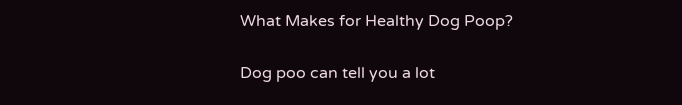What Makes for Healthy Dog Poop?


Dog poo can tell you a lot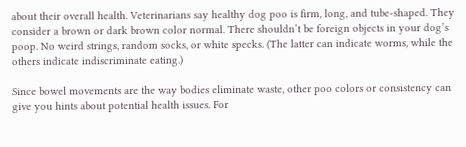about their overall health. Veterinarians say healthy dog poo is firm, long, and tube-shaped. They consider a brown or dark brown color normal. There shouldn’t be foreign objects in your dog’s poop. No weird strings, random socks, or white specks. (The latter can indicate worms, while the others indicate indiscriminate eating.)

Since bowel movements are the way bodies eliminate waste, other poo colors or consistency can give you hints about potential health issues. For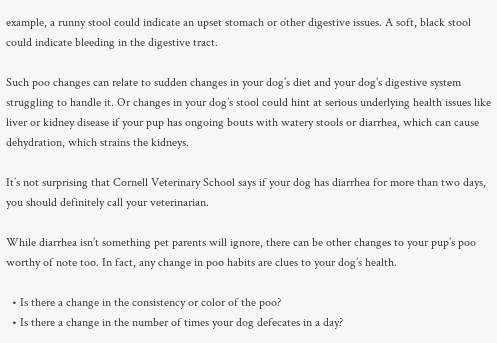example, a runny stool could indicate an upset stomach or other digestive issues. A soft, black stool could indicate bleeding in the digestive tract.

Such poo changes can relate to sudden changes in your dog’s diet and your dog’s digestive system struggling to handle it. Or changes in your dog’s stool could hint at serious underlying health issues like liver or kidney disease if your pup has ongoing bouts with watery stools or diarrhea, which can cause dehydration, which strains the kidneys.

It’s not surprising that Cornell Veterinary School says if your dog has diarrhea for more than two days, you should definitely call your veterinarian.

While diarrhea isn’t something pet parents will ignore, there can be other changes to your pup’s poo worthy of note too. In fact, any change in poo habits are clues to your dog’s health.

  • Is there a change in the consistency or color of the poo?
  • Is there a change in the number of times your dog defecates in a day?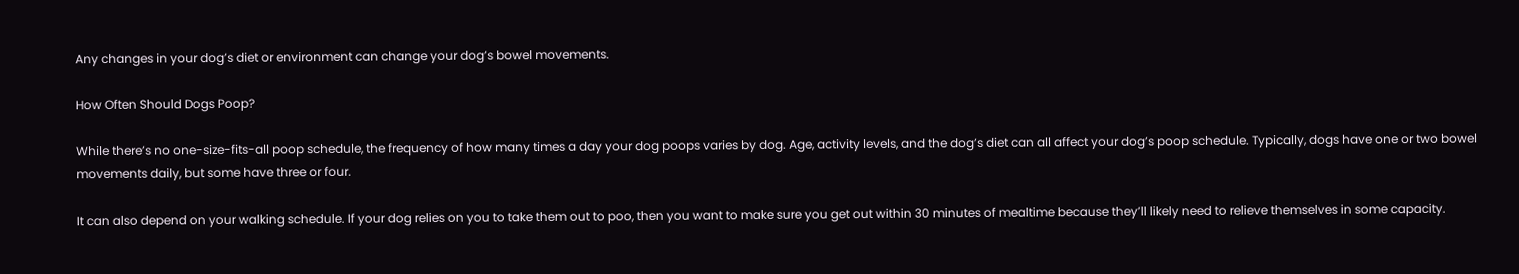Any changes in your dog’s diet or environment can change your dog’s bowel movements.

How Often Should Dogs Poop?

While there’s no one-size-fits-all poop schedule, the frequency of how many times a day your dog poops varies by dog. Age, activity levels, and the dog’s diet can all affect your dog’s poop schedule. Typically, dogs have one or two bowel movements daily, but some have three or four.

It can also depend on your walking schedule. If your dog relies on you to take them out to poo, then you want to make sure you get out within 30 minutes of mealtime because they’ll likely need to relieve themselves in some capacity.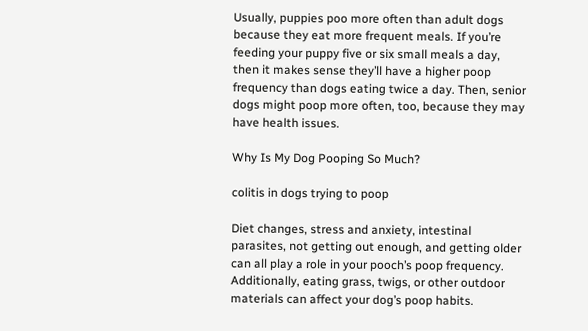Usually, puppies poo more often than adult dogs because they eat more frequent meals. If you’re feeding your puppy five or six small meals a day, then it makes sense they’ll have a higher poop frequency than dogs eating twice a day. Then, senior dogs might poop more often, too, because they may have health issues.

Why Is My Dog Pooping So Much?

colitis in dogs trying to poop

Diet changes, stress and anxiety, intestinal parasites, not getting out enough, and getting older can all play a role in your pooch’s poop frequency. Additionally, eating grass, twigs, or other outdoor materials can affect your dog’s poop habits.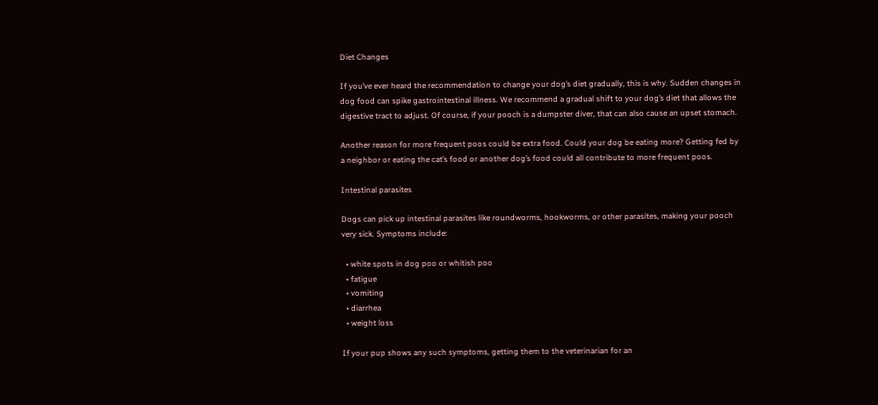Diet Changes

If you’ve ever heard the recommendation to change your dog’s diet gradually, this is why. Sudden changes in dog food can spike gastrointestinal illness. We recommend a gradual shift to your dog’s diet that allows the digestive tract to adjust. Of course, if your pooch is a dumpster diver, that can also cause an upset stomach.

Another reason for more frequent poos could be extra food. Could your dog be eating more? Getting fed by a neighbor or eating the cat’s food or another dog’s food could all contribute to more frequent poos.

Intestinal parasites

Dogs can pick up intestinal parasites like roundworms, hookworms, or other parasites, making your pooch very sick. Symptoms include:

  • white spots in dog poo or whitish poo
  • fatigue
  • vomiting
  • diarrhea
  • weight loss

If your pup shows any such symptoms, getting them to the veterinarian for an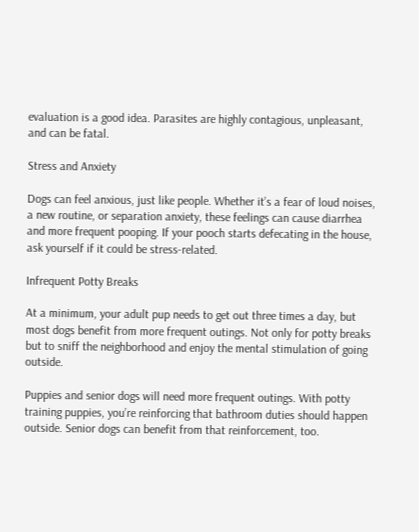evaluation is a good idea. Parasites are highly contagious, unpleasant, and can be fatal.

Stress and Anxiety

Dogs can feel anxious, just like people. Whether it’s a fear of loud noises, a new routine, or separation anxiety, these feelings can cause diarrhea and more frequent pooping. If your pooch starts defecating in the house, ask yourself if it could be stress-related.

Infrequent Potty Breaks

At a minimum, your adult pup needs to get out three times a day, but most dogs benefit from more frequent outings. Not only for potty breaks but to sniff the neighborhood and enjoy the mental stimulation of going outside.

Puppies and senior dogs will need more frequent outings. With potty training puppies, you’re reinforcing that bathroom duties should happen outside. Senior dogs can benefit from that reinforcement, too.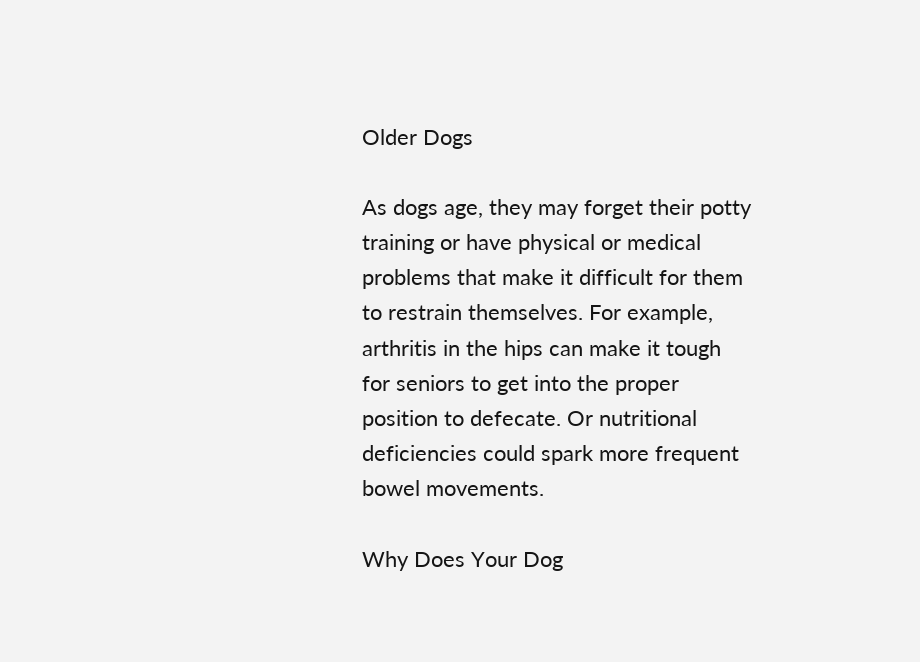Older Dogs

As dogs age, they may forget their potty training or have physical or medical problems that make it difficult for them to restrain themselves. For example, arthritis in the hips can make it tough for seniors to get into the proper position to defecate. Or nutritional deficiencies could spark more frequent bowel movements.

Why Does Your Dog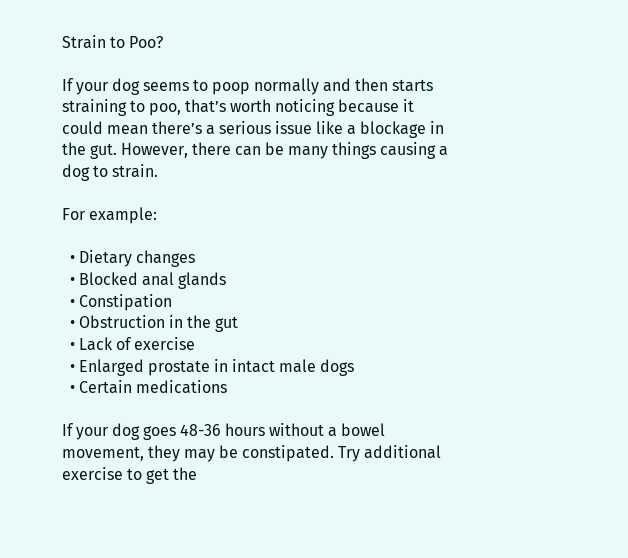Strain to Poo?

If your dog seems to poop normally and then starts straining to poo, that’s worth noticing because it could mean there’s a serious issue like a blockage in the gut. However, there can be many things causing a dog to strain.

For example:

  • Dietary changes
  • Blocked anal glands
  • Constipation
  • Obstruction in the gut
  • Lack of exercise
  • Enlarged prostate in intact male dogs
  • Certain medications

If your dog goes 48-36 hours without a bowel movement, they may be constipated. Try additional exercise to get the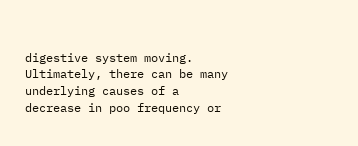digestive system moving. Ultimately, there can be many underlying causes of a decrease in poo frequency or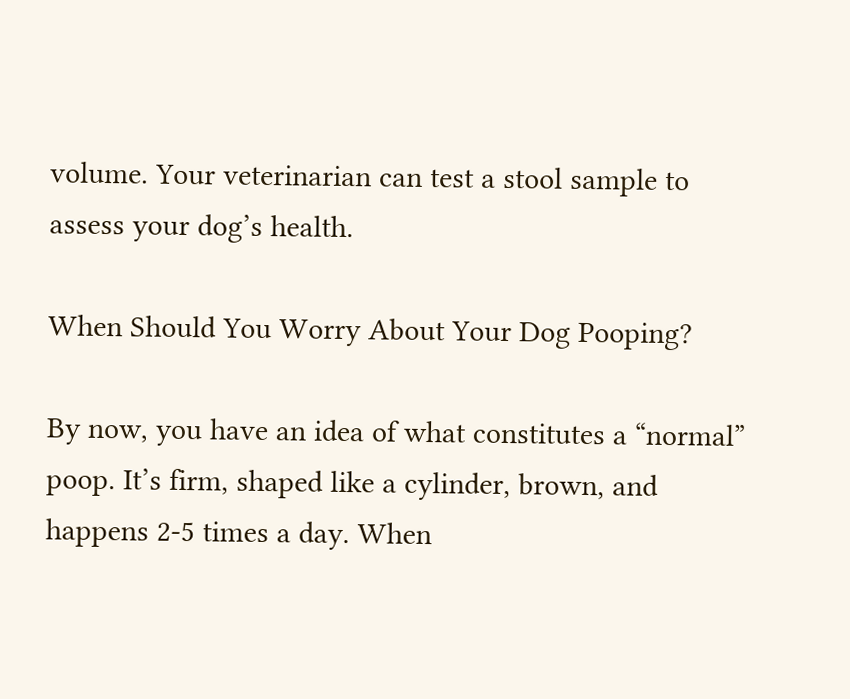volume. Your veterinarian can test a stool sample to assess your dog’s health.

When Should You Worry About Your Dog Pooping?

By now, you have an idea of what constitutes a “normal” poop. It’s firm, shaped like a cylinder, brown, and happens 2-5 times a day. When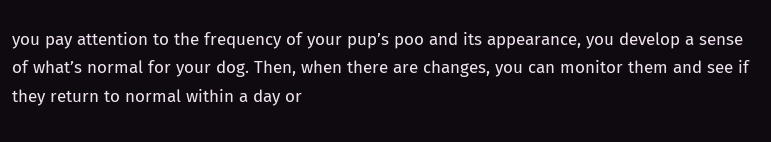you pay attention to the frequency of your pup’s poo and its appearance, you develop a sense of what’s normal for your dog. Then, when there are changes, you can monitor them and see if they return to normal within a day or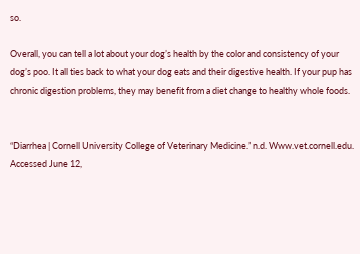so.

Overall, you can tell a lot about your dog’s health by the color and consistency of your dog’s poo. It all ties back to what your dog eats and their digestive health. If your pup has chronic digestion problems, they may benefit from a diet change to healthy whole foods.


“Diarrhea | Cornell University College of Veterinary Medicine.” n.d. Www.vet.cornell.edu. Accessed June 12,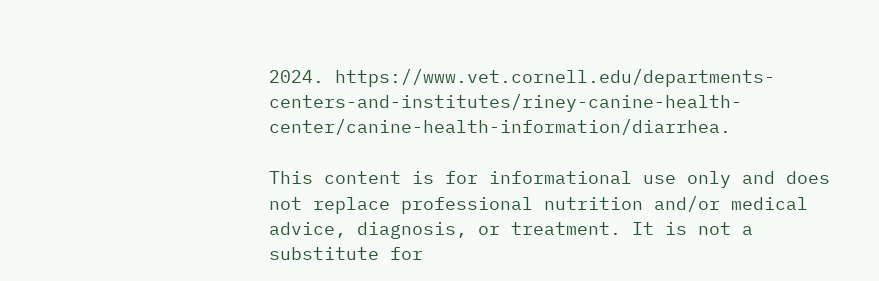2024. https://www.vet.cornell.edu/departments-centers-and-institutes/riney-canine-health-center/canine-health-information/diarrhea.

This content is for informational use only and does not replace professional nutrition and/or medical advice, diagnosis, or treatment. It is not a substitute for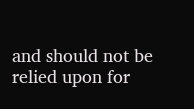and should not be relied upon for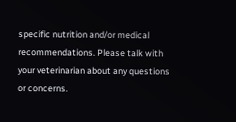specific nutrition and/or medical recommendations. Please talk with your veterinarian about any questions or concerns.